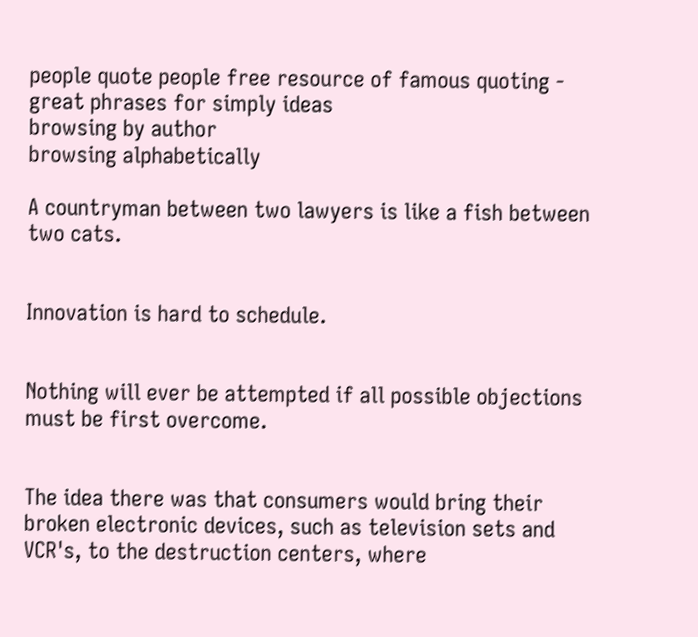people quote people free resource of famous quoting - great phrases for simply ideas
browsing by author
browsing alphabetically

A countryman between two lawyers is like a fish between two cats.


Innovation is hard to schedule.


Nothing will ever be attempted if all possible objections must be first overcome.


The idea there was that consumers would bring their broken electronic devices, such as television sets and VCR's, to the destruction centers, where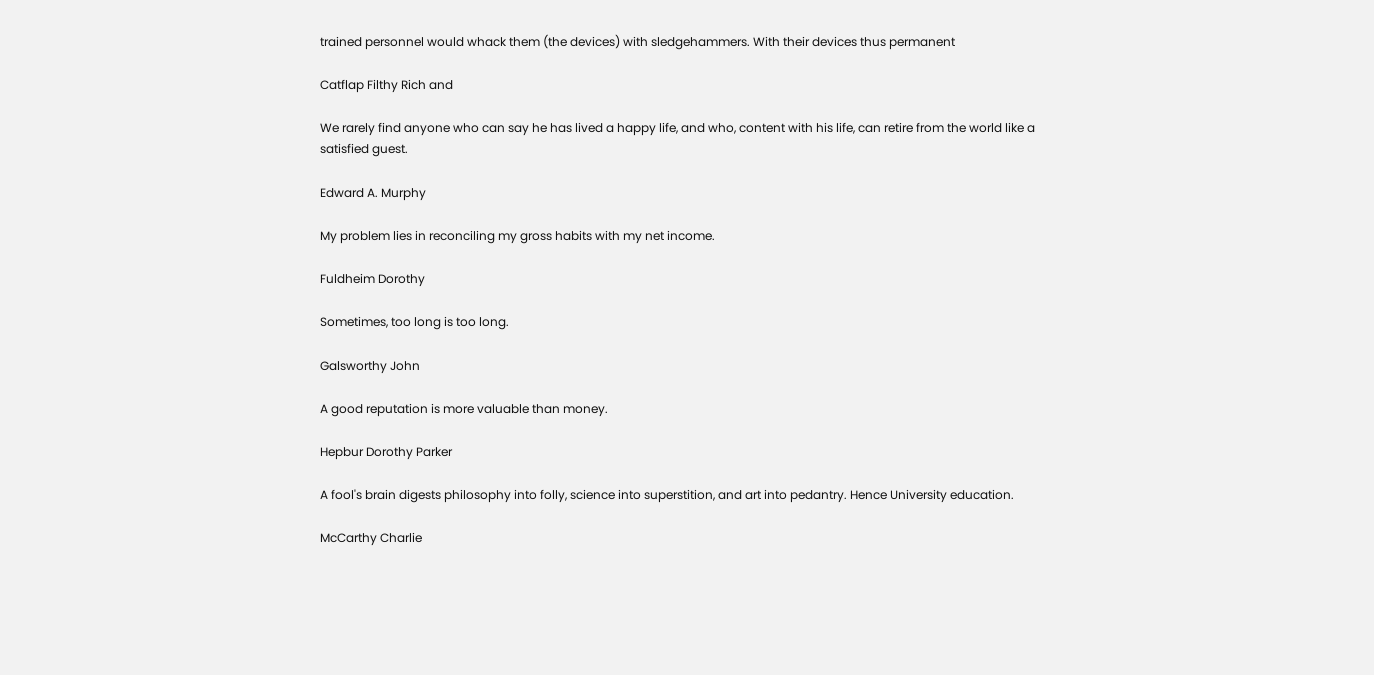trained personnel would whack them (the devices) with sledgehammers. With their devices thus permanent

Catflap Filthy Rich and

We rarely find anyone who can say he has lived a happy life, and who, content with his life, can retire from the world like a satisfied guest.

Edward A. Murphy

My problem lies in reconciling my gross habits with my net income.

Fuldheim Dorothy

Sometimes, too long is too long.

Galsworthy John

A good reputation is more valuable than money.

Hepbur Dorothy Parker

A fool's brain digests philosophy into folly, science into superstition, and art into pedantry. Hence University education.

McCarthy Charlie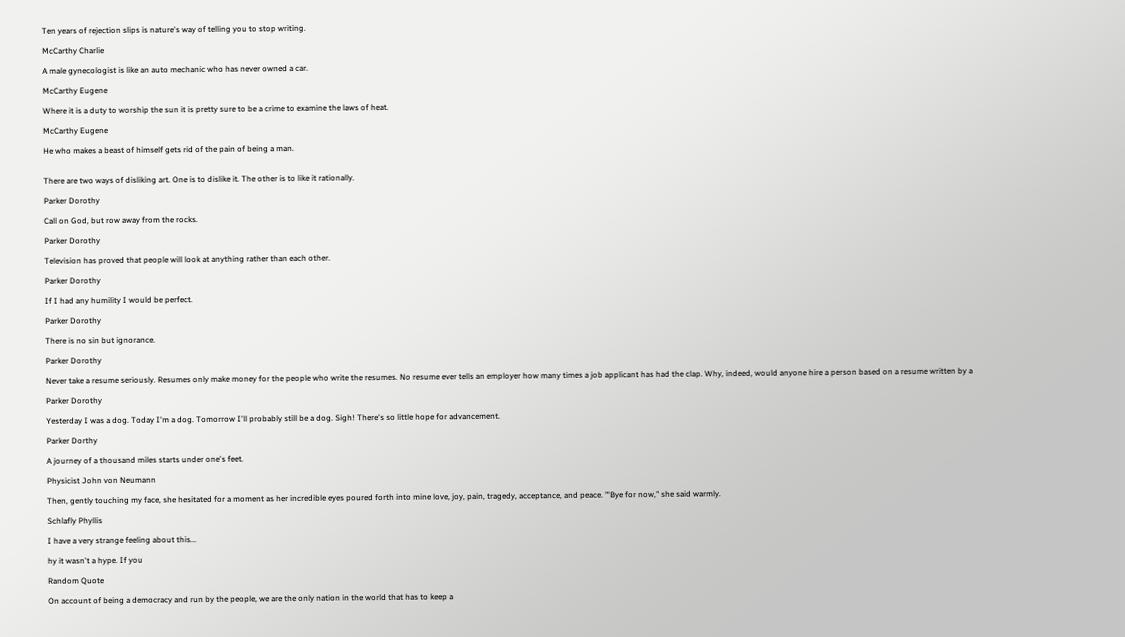Ten years of rejection slips is nature's way of telling you to stop writing.

McCarthy Charlie

A male gynecologist is like an auto mechanic who has never owned a car.

McCarthy Eugene

Where it is a duty to worship the sun it is pretty sure to be a crime to examine the laws of heat.

McCarthy Eugene

He who makes a beast of himself gets rid of the pain of being a man.


There are two ways of disliking art. One is to dislike it. The other is to like it rationally.

Parker Dorothy

Call on God, but row away from the rocks.

Parker Dorothy

Television has proved that people will look at anything rather than each other.

Parker Dorothy

If I had any humility I would be perfect.

Parker Dorothy

There is no sin but ignorance.

Parker Dorothy

Never take a resume seriously. Resumes only make money for the people who write the resumes. No resume ever tells an employer how many times a job applicant has had the clap. Why, indeed, would anyone hire a person based on a resume written by a

Parker Dorothy

Yesterday I was a dog. Today I'm a dog. Tomorrow I'll probably still be a dog. Sigh! There's so little hope for advancement.

Parker Dorthy

A journey of a thousand miles starts under one's feet.

Physicist John von Neumann

Then, gently touching my face, she hesitated for a moment as her incredible eyes poured forth into mine love, joy, pain, tragedy, acceptance, and peace. "'Bye for now," she said warmly.

Schlafly Phyllis

I have a very strange feeling about this...

hy it wasn't a hype. If you

Random Quote

On account of being a democracy and run by the people, we are the only nation in the world that has to keep a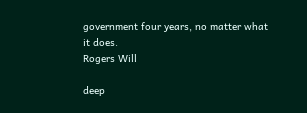government four years, no matter what it does.
Rogers Will

deep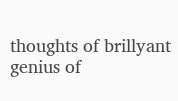thoughts of brillyant genius of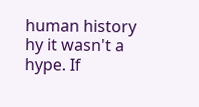human history
hy it wasn't a hype. If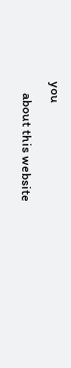you
    about this website